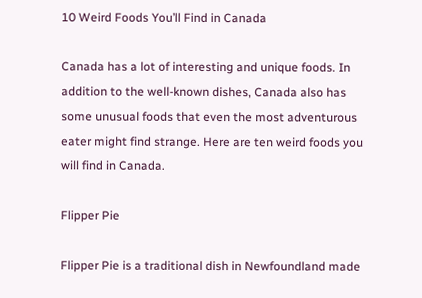10 Weird Foods You’ll Find in Canada

Canada has a lot of interesting and unique foods. In addition to the well-known dishes, Canada also has some unusual foods that even the most adventurous eater might find strange. Here are ten weird foods you will find in Canada.

Flipper Pie

Flipper Pie is a traditional dish in Newfoundland made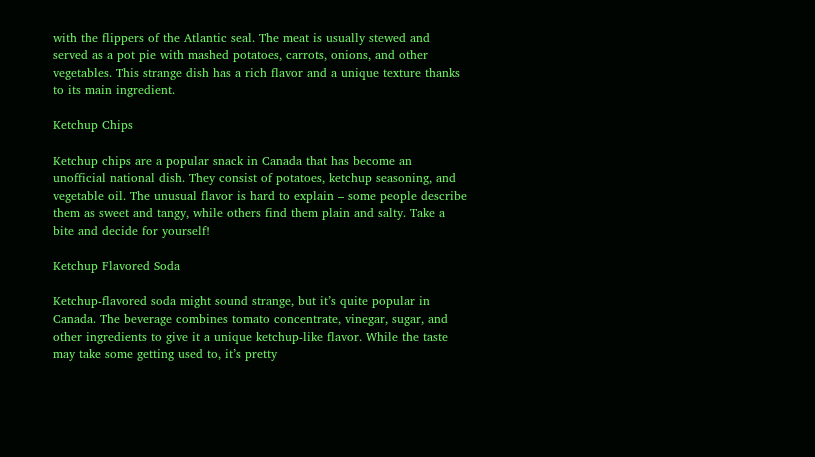with the flippers of the Atlantic seal. The meat is usually stewed and served as a pot pie with mashed potatoes, carrots, onions, and other vegetables. This strange dish has a rich flavor and a unique texture thanks to its main ingredient.

Ketchup Chips

Ketchup chips are a popular snack in Canada that has become an unofficial national dish. They consist of potatoes, ketchup seasoning, and vegetable oil. The unusual flavor is hard to explain – some people describe them as sweet and tangy, while others find them plain and salty. Take a bite and decide for yourself!

Ketchup Flavored Soda

Ketchup-flavored soda might sound strange, but it’s quite popular in Canada. The beverage combines tomato concentrate, vinegar, sugar, and other ingredients to give it a unique ketchup-like flavor. While the taste may take some getting used to, it’s pretty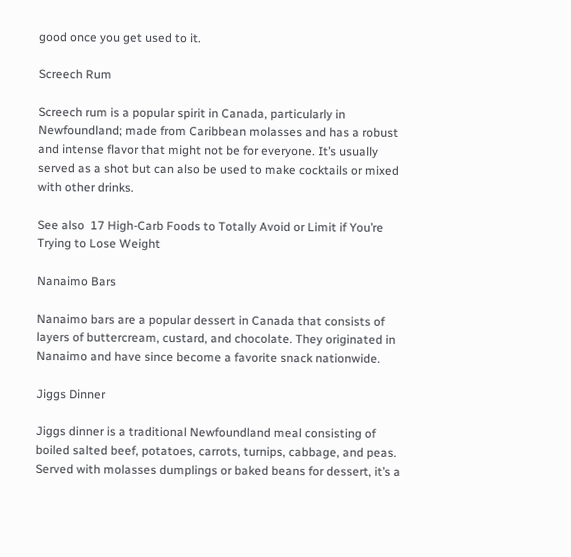good once you get used to it.

Screech Rum

Screech rum is a popular spirit in Canada, particularly in Newfoundland; made from Caribbean molasses and has a robust and intense flavor that might not be for everyone. It’s usually served as a shot but can also be used to make cocktails or mixed with other drinks.

See also  17 High-Carb Foods to Totally Avoid or Limit if You’re Trying to Lose Weight

Nanaimo Bars

Nanaimo bars are a popular dessert in Canada that consists of layers of buttercream, custard, and chocolate. They originated in Nanaimo and have since become a favorite snack nationwide.

Jiggs Dinner

Jiggs dinner is a traditional Newfoundland meal consisting of boiled salted beef, potatoes, carrots, turnips, cabbage, and peas. Served with molasses dumplings or baked beans for dessert, it’s a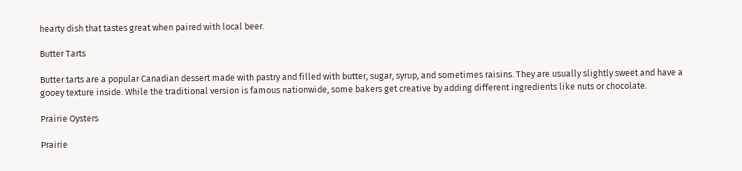hearty dish that tastes great when paired with local beer.

Butter Tarts

Butter tarts are a popular Canadian dessert made with pastry and filled with butter, sugar, syrup, and sometimes raisins. They are usually slightly sweet and have a gooey texture inside. While the traditional version is famous nationwide, some bakers get creative by adding different ingredients like nuts or chocolate.

Prairie Oysters

Prairie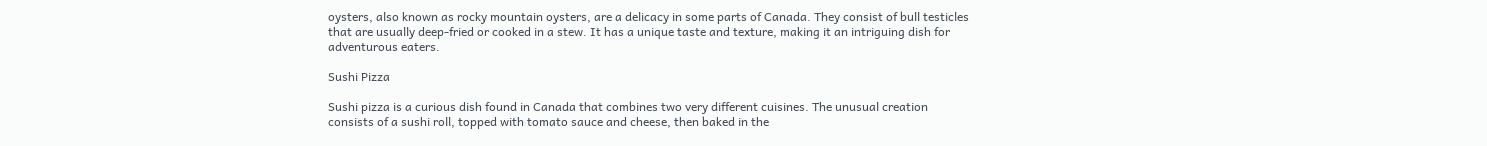oysters, also known as rocky mountain oysters, are a delicacy in some parts of Canada. They consist of bull testicles that are usually deep-fried or cooked in a stew. It has a unique taste and texture, making it an intriguing dish for adventurous eaters.

Sushi Pizza

Sushi pizza is a curious dish found in Canada that combines two very different cuisines. The unusual creation consists of a sushi roll, topped with tomato sauce and cheese, then baked in the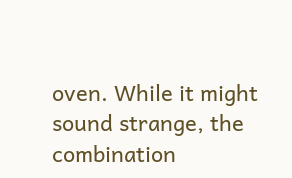oven. While it might sound strange, the combination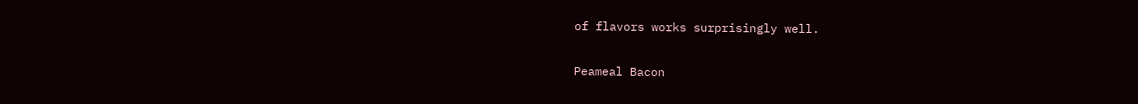of flavors works surprisingly well.

Peameal Bacon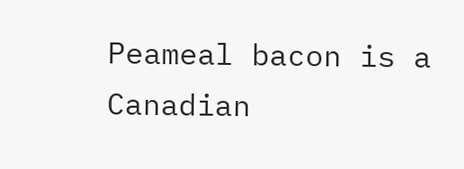Peameal bacon is a Canadian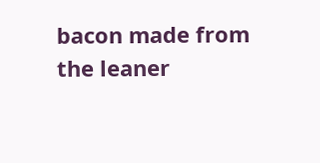bacon made from the leaner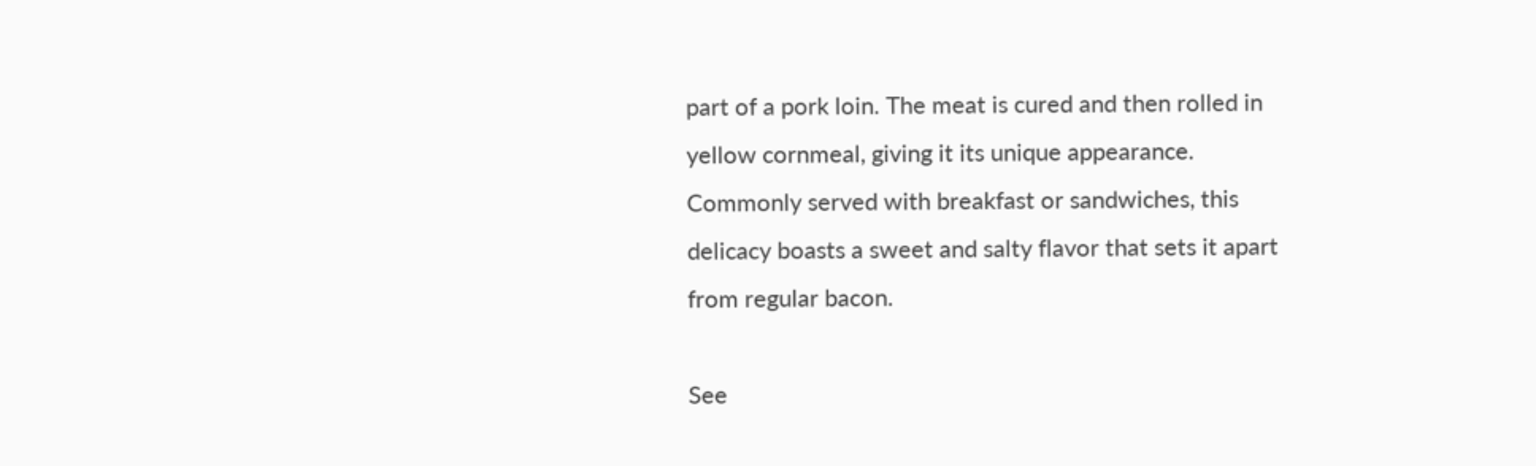part of a pork loin. The meat is cured and then rolled in yellow cornmeal, giving it its unique appearance. Commonly served with breakfast or sandwiches, this delicacy boasts a sweet and salty flavor that sets it apart from regular bacon.

See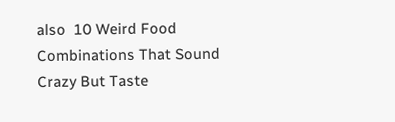also  10 Weird Food Combinations That Sound Crazy But Taste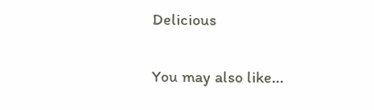Delicious

You may also like...